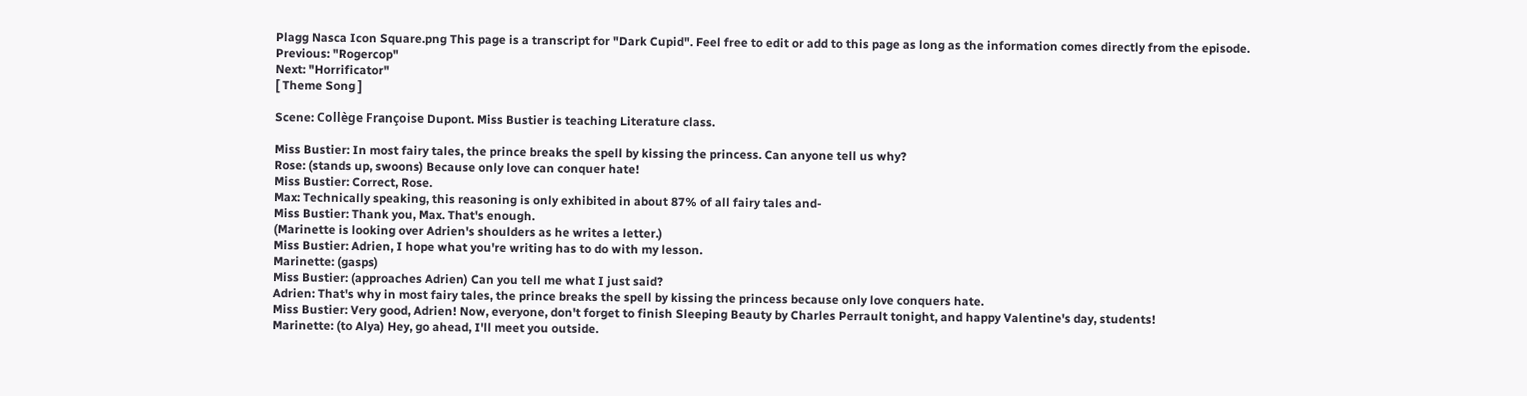Plagg Nasca Icon Square.png This page is a transcript for "Dark Cupid". Feel free to edit or add to this page as long as the information comes directly from the episode.
Previous: "Rogercop"
Next: "Horrificator"
[ Theme Song ]

Scene: Collège Françoise Dupont. Miss Bustier is teaching Literature class.

Miss Bustier: In most fairy tales, the prince breaks the spell by kissing the princess. Can anyone tell us why?
Rose: (stands up, swoons) Because only love can conquer hate!
Miss Bustier: Correct, Rose.
Max: Technically speaking, this reasoning is only exhibited in about 87% of all fairy tales and-
Miss Bustier: Thank you, Max. That's enough.
(Marinette is looking over Adrien's shoulders as he writes a letter.)
Miss Bustier: Adrien, I hope what you're writing has to do with my lesson.
Marinette: (gasps)
Miss Bustier: (approaches Adrien) Can you tell me what I just said?
Adrien: That's why in most fairy tales, the prince breaks the spell by kissing the princess because only love conquers hate.
Miss Bustier: Very good, Adrien! Now, everyone, don't forget to finish Sleeping Beauty by Charles Perrault tonight, and happy Valentine's day, students!
Marinette: (to Alya) Hey, go ahead, I'll meet you outside.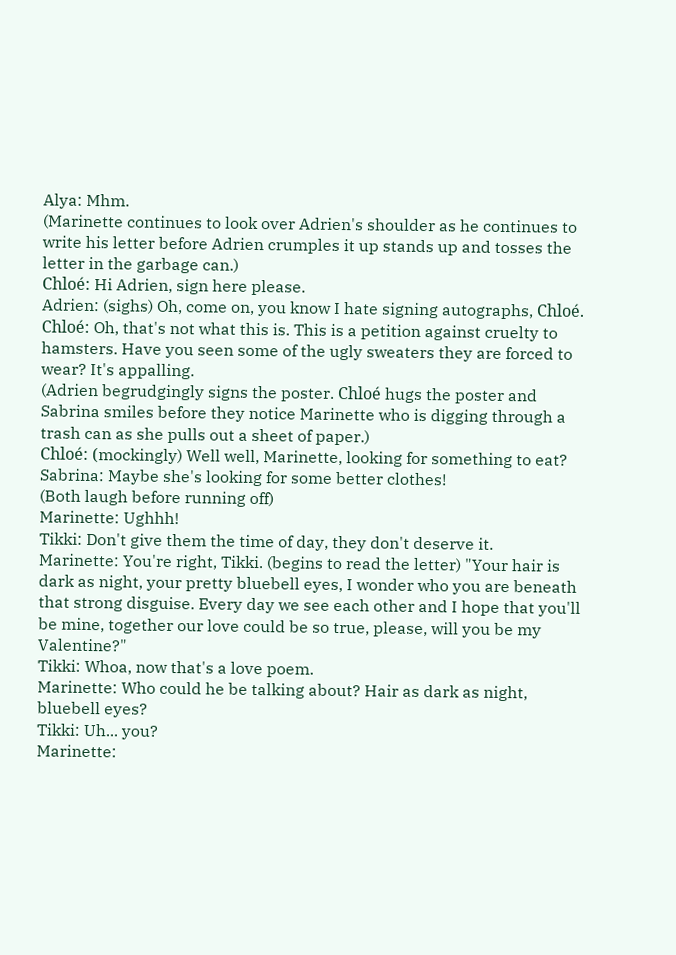Alya: Mhm.
(Marinette continues to look over Adrien's shoulder as he continues to write his letter before Adrien crumples it up stands up and tosses the letter in the garbage can.)
Chloé: Hi Adrien, sign here please.
Adrien: (sighs) Oh, come on, you know I hate signing autographs, Chloé.
Chloé: Oh, that's not what this is. This is a petition against cruelty to hamsters. Have you seen some of the ugly sweaters they are forced to wear? It's appalling.
(Adrien begrudgingly signs the poster. Chloé hugs the poster and Sabrina smiles before they notice Marinette who is digging through a trash can as she pulls out a sheet of paper.)
Chloé: (mockingly) Well well, Marinette, looking for something to eat?
Sabrina: Maybe she's looking for some better clothes!
(Both laugh before running off)
Marinette: Ughhh!
Tikki: Don't give them the time of day, they don't deserve it.
Marinette: You're right, Tikki. (begins to read the letter) "Your hair is dark as night, your pretty bluebell eyes, I wonder who you are beneath that strong disguise. Every day we see each other and I hope that you'll be mine, together our love could be so true, please, will you be my Valentine?"
Tikki: Whoa, now that's a love poem.
Marinette: Who could he be talking about? Hair as dark as night, bluebell eyes?
Tikki: Uh... you?
Marinette: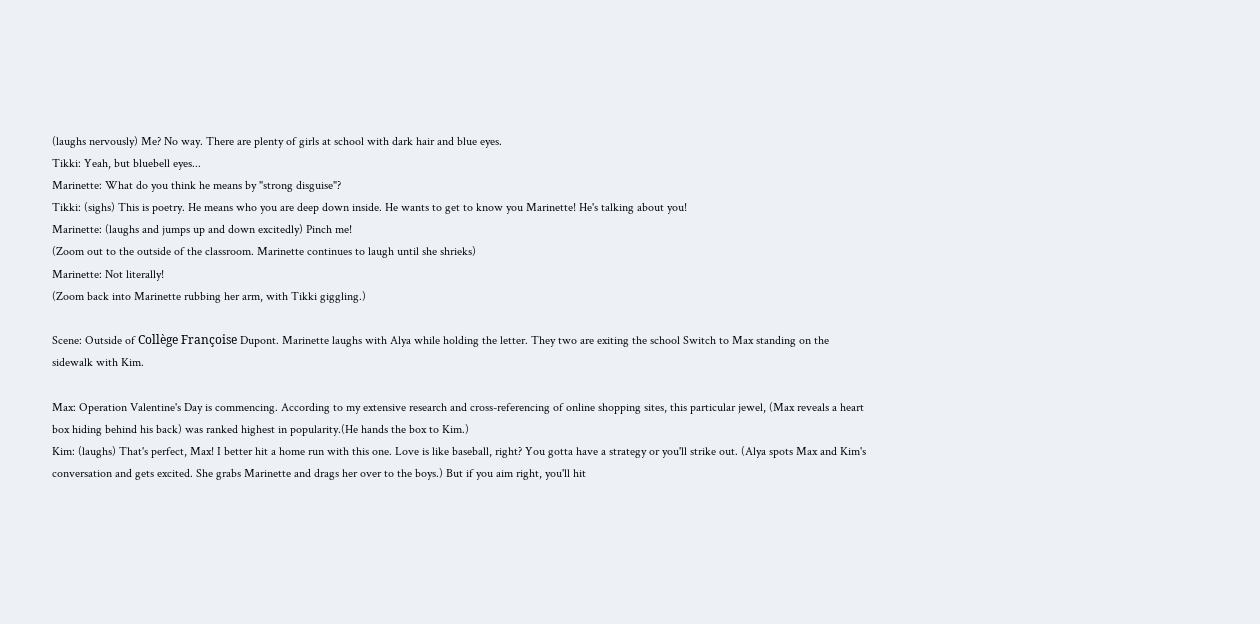(laughs nervously) Me? No way. There are plenty of girls at school with dark hair and blue eyes.
Tikki: Yeah, but bluebell eyes...
Marinette: What do you think he means by "strong disguise"?
Tikki: (sighs) This is poetry. He means who you are deep down inside. He wants to get to know you Marinette! He's talking about you!
Marinette: (laughs and jumps up and down excitedly) Pinch me!
(Zoom out to the outside of the classroom. Marinette continues to laugh until she shrieks)
Marinette: Not literally!
(Zoom back into Marinette rubbing her arm, with Tikki giggling.)

Scene: Outside of Collège Françoise Dupont. Marinette laughs with Alya while holding the letter. They two are exiting the school Switch to Max standing on the sidewalk with Kim.

Max: Operation Valentine's Day is commencing. According to my extensive research and cross-referencing of online shopping sites, this particular jewel, (Max reveals a heart box hiding behind his back) was ranked highest in popularity.(He hands the box to Kim.)
Kim: (laughs) That's perfect, Max! I better hit a home run with this one. Love is like baseball, right? You gotta have a strategy or you'll strike out. (Alya spots Max and Kim's conversation and gets excited. She grabs Marinette and drags her over to the boys.) But if you aim right, you'll hit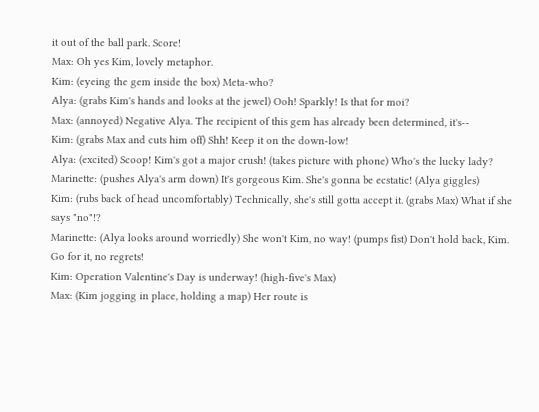it out of the ball park. Score!
Max: Oh yes Kim, lovely metaphor.
Kim: (eyeing the gem inside the box) Meta-who?
Alya: (grabs Kim's hands and looks at the jewel) Ooh! Sparkly! Is that for moi?
Max: (annoyed) Negative Alya. The recipient of this gem has already been determined, it's--
Kim: (grabs Max and cuts him off) Shh! Keep it on the down-low!
Alya: (excited) Scoop! Kim's got a major crush! (takes picture with phone) Who's the lucky lady?
Marinette: (pushes Alya's arm down) It's gorgeous Kim. She's gonna be ecstatic! (Alya giggles)
Kim: (rubs back of head uncomfortably) Technically, she's still gotta accept it. (grabs Max) What if she says "no"!?
Marinette: (Alya looks around worriedly) She won't Kim, no way! (pumps fist) Don't hold back, Kim. Go for it, no regrets!
Kim: Operation Valentine's Day is underway! (high-five's Max)
Max: (Kim jogging in place, holding a map) Her route is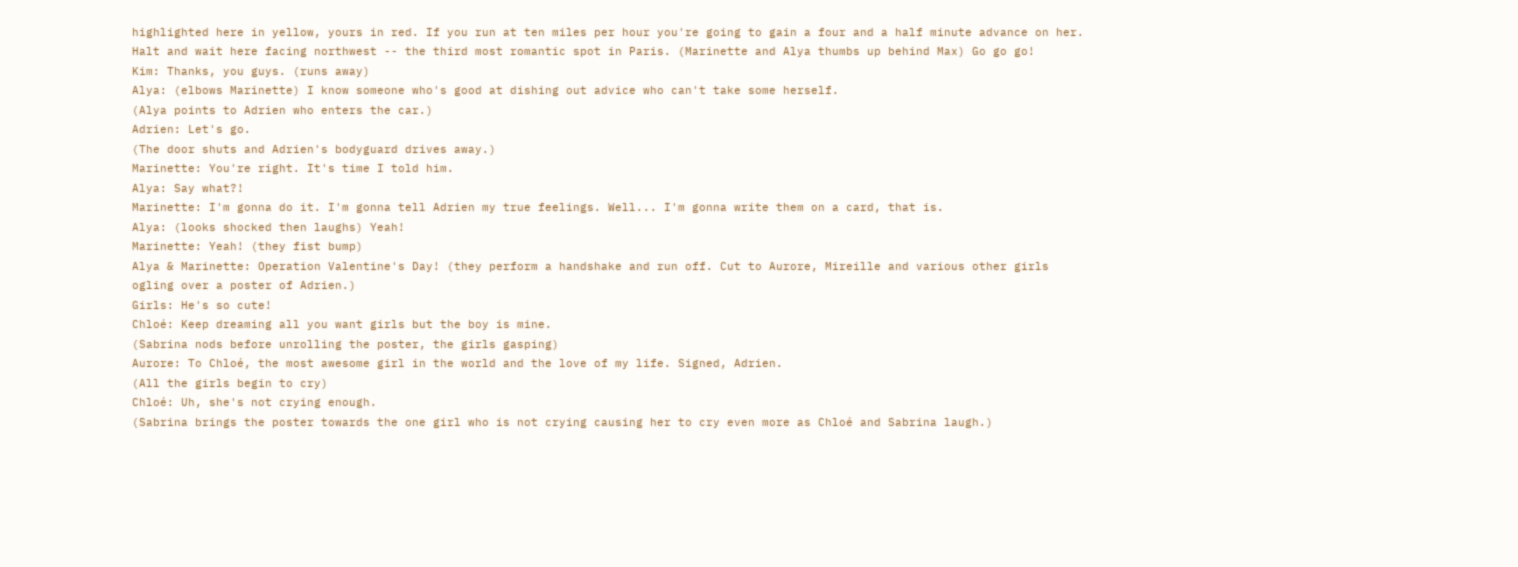highlighted here in yellow, yours in red. If you run at ten miles per hour you're going to gain a four and a half minute advance on her. Halt and wait here facing northwest -- the third most romantic spot in Paris. (Marinette and Alya thumbs up behind Max) Go go go!
Kim: Thanks, you guys. (runs away)
Alya: (elbows Marinette) I know someone who's good at dishing out advice who can't take some herself.
(Alya points to Adrien who enters the car.)
Adrien: Let's go.
(The door shuts and Adrien's bodyguard drives away.)
Marinette: You're right. It's time I told him.
Alya: Say what?!
Marinette: I'm gonna do it. I'm gonna tell Adrien my true feelings. Well... I'm gonna write them on a card, that is.
Alya: (looks shocked then laughs) Yeah!
Marinette: Yeah! (they fist bump)
Alya & Marinette: Operation Valentine's Day! (they perform a handshake and run off. Cut to Aurore, Mireille and various other girls ogling over a poster of Adrien.)
Girls: He's so cute!
Chloé: Keep dreaming all you want girls but the boy is mine.
(Sabrina nods before unrolling the poster, the girls gasping)
Aurore: To Chloé, the most awesome girl in the world and the love of my life. Signed, Adrien.
(All the girls begin to cry)
Chloé: Uh, she's not crying enough.
(Sabrina brings the poster towards the one girl who is not crying causing her to cry even more as Chloé and Sabrina laugh.)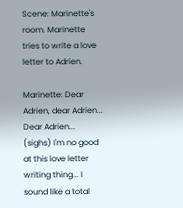Scene: Marinette's room. Marinette tries to write a love letter to Adrien.

Marinette: Dear Adrien, dear Adrien... Dear Adrien... (sighs) I'm no good at this love letter writing thing... I sound like a total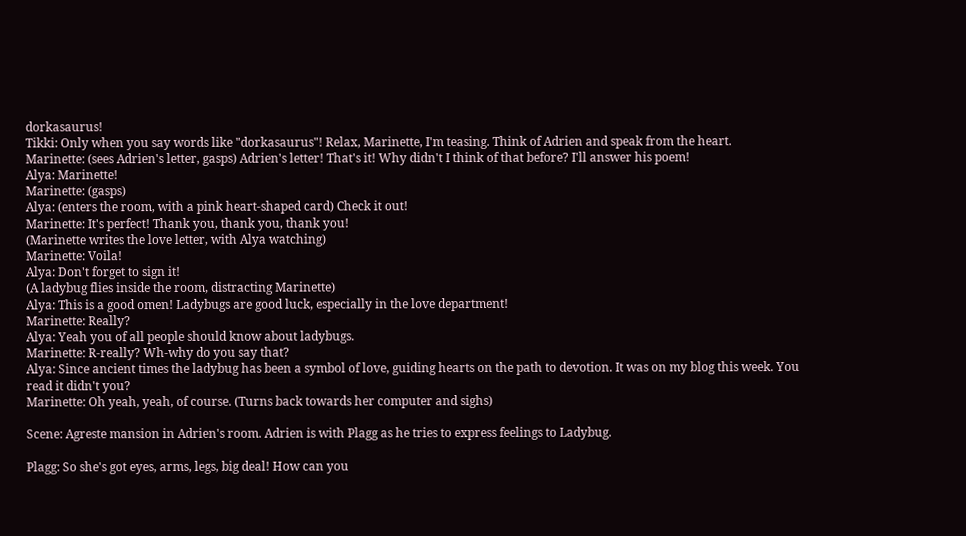dorkasaurus!
Tikki: Only when you say words like "dorkasaurus"! Relax, Marinette, I'm teasing. Think of Adrien and speak from the heart.
Marinette: (sees Adrien's letter, gasps) Adrien's letter! That's it! Why didn't I think of that before? I'll answer his poem!
Alya: Marinette!
Marinette: (gasps)
Alya: (enters the room, with a pink heart-shaped card) Check it out!
Marinette: It's perfect! Thank you, thank you, thank you!
(Marinette writes the love letter, with Alya watching)
Marinette: Voila!
Alya: Don't forget to sign it!
(A ladybug flies inside the room, distracting Marinette)
Alya: This is a good omen! Ladybugs are good luck, especially in the love department!
Marinette: Really?
Alya: Yeah you of all people should know about ladybugs.
Marinette: R-really? Wh-why do you say that?
Alya: Since ancient times the ladybug has been a symbol of love, guiding hearts on the path to devotion. It was on my blog this week. You read it didn't you?
Marinette: Oh yeah, yeah, of course. (Turns back towards her computer and sighs)

Scene: Agreste mansion in Adrien's room. Adrien is with Plagg as he tries to express feelings to Ladybug.

Plagg: So she's got eyes, arms, legs, big deal! How can you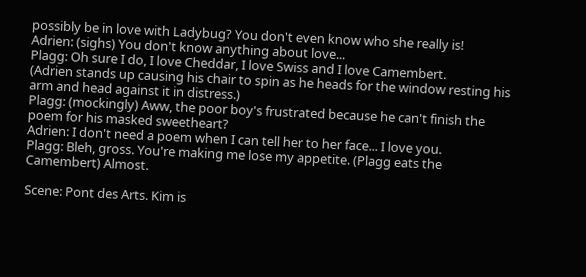possibly be in love with Ladybug? You don't even know who she really is!
Adrien: (sighs) You don't know anything about love...
Plagg: Oh sure I do, I love Cheddar, I love Swiss and I love Camembert.
(Adrien stands up causing his chair to spin as he heads for the window resting his arm and head against it in distress.)
Plagg: (mockingly) Aww, the poor boy's frustrated because he can't finish the poem for his masked sweetheart?
Adrien: I don't need a poem when I can tell her to her face... I love you.
Plagg: Bleh, gross. You're making me lose my appetite. (Plagg eats the Camembert) Almost.

Scene: Pont des Arts. Kim is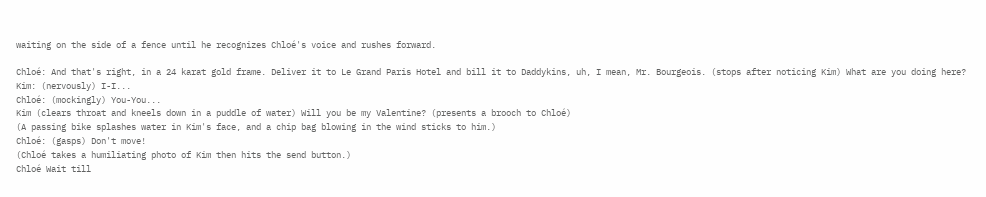waiting on the side of a fence until he recognizes Chloé's voice and rushes forward.

Chloé: And that's right, in a 24 karat gold frame. Deliver it to Le Grand Paris Hotel and bill it to Daddykins, uh, I mean, Mr. Bourgeois. (stops after noticing Kim) What are you doing here?
Kim: (nervously) I-I...
Chloé: (mockingly) You-You...
Kim (clears throat and kneels down in a puddle of water) Will you be my Valentine? (presents a brooch to Chloé)
(A passing bike splashes water in Kim's face, and a chip bag blowing in the wind sticks to him.)
Chloé: (gasps) Don't move!
(Chloé takes a humiliating photo of Kim then hits the send button.)
Chloé Wait till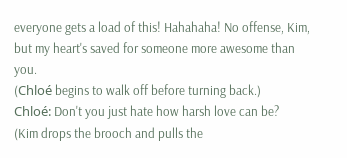everyone gets a load of this! Hahahaha! No offense, Kim, but my heart's saved for someone more awesome than you.
(Chloé begins to walk off before turning back.)
Chloé: Don't you just hate how harsh love can be?
(Kim drops the brooch and pulls the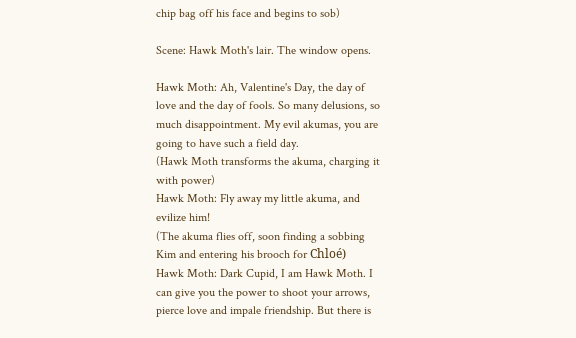chip bag off his face and begins to sob)

Scene: Hawk Moth's lair. The window opens.

Hawk Moth: Ah, Valentine's Day, the day of love and the day of fools. So many delusions, so much disappointment. My evil akumas, you are going to have such a field day.
(Hawk Moth transforms the akuma, charging it with power)
Hawk Moth: Fly away my little akuma, and evilize him!
(The akuma flies off, soon finding a sobbing Kim and entering his brooch for Chloé)
Hawk Moth: Dark Cupid, I am Hawk Moth. I can give you the power to shoot your arrows, pierce love and impale friendship. But there is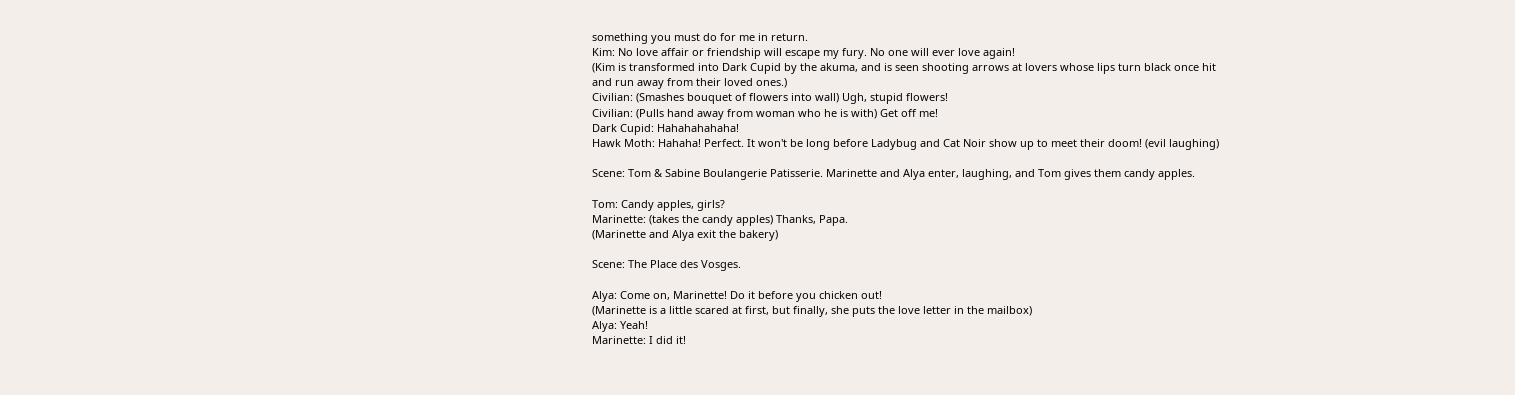something you must do for me in return.
Kim: No love affair or friendship will escape my fury. No one will ever love again!
(Kim is transformed into Dark Cupid by the akuma, and is seen shooting arrows at lovers whose lips turn black once hit and run away from their loved ones.)
Civilian: (Smashes bouquet of flowers into wall) Ugh, stupid flowers!
Civilian: (Pulls hand away from woman who he is with) Get off me!
Dark Cupid: Hahahahahaha!
Hawk Moth: Hahaha! Perfect. It won't be long before Ladybug and Cat Noir show up to meet their doom! (evil laughing)

Scene: Tom & Sabine Boulangerie Patisserie. Marinette and Alya enter, laughing, and Tom gives them candy apples.

Tom: Candy apples, girls?
Marinette: (takes the candy apples) Thanks, Papa.
(Marinette and Alya exit the bakery)

Scene: The Place des Vosges.

Alya: Come on, Marinette! Do it before you chicken out!
(Marinette is a little scared at first, but finally, she puts the love letter in the mailbox)
Alya: Yeah!
Marinette: I did it!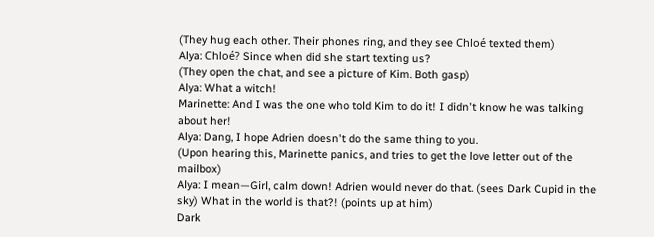(They hug each other. Their phones ring, and they see Chloé texted them)
Alya: Chloé? Since when did she start texting us?
(They open the chat, and see a picture of Kim. Both gasp)
Alya: What a witch!
Marinette: And I was the one who told Kim to do it! I didn't know he was talking about her!
Alya: Dang, I hope Adrien doesn't do the same thing to you.
(Upon hearing this, Marinette panics, and tries to get the love letter out of the mailbox)
Alya: I mean—Girl, calm down! Adrien would never do that. (sees Dark Cupid in the sky) What in the world is that?! (points up at him)
Dark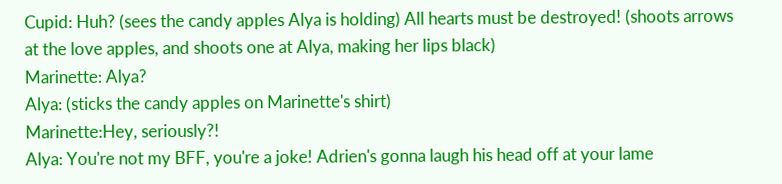Cupid: Huh? (sees the candy apples Alya is holding) All hearts must be destroyed! (shoots arrows at the love apples, and shoots one at Alya, making her lips black)
Marinette: Alya?
Alya: (sticks the candy apples on Marinette's shirt)
Marinette:Hey, seriously?!
Alya: You're not my BFF, you're a joke! Adrien's gonna laugh his head off at your lame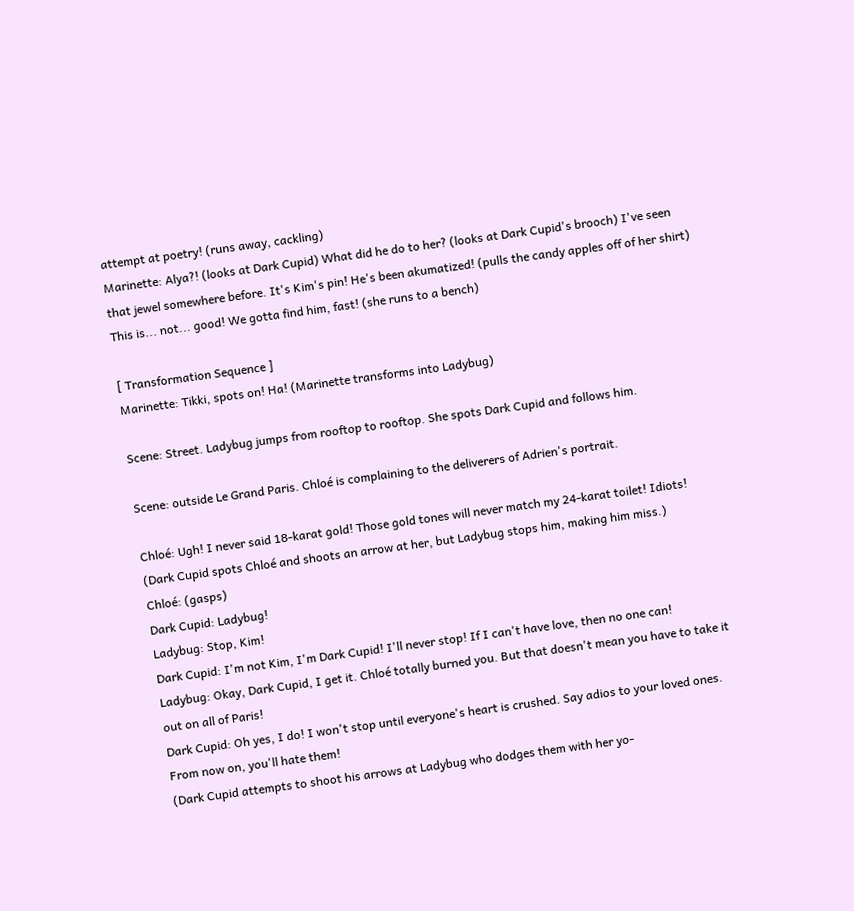attempt at poetry! (runs away, cackling)
Marinette: Alya?! (looks at Dark Cupid) What did he do to her? (looks at Dark Cupid's brooch) I've seen that jewel somewhere before. It's Kim's pin! He's been akumatized! (pulls the candy apples off of her shirt) This is... not... good! We gotta find him, fast! (she runs to a bench)

[ Transformation Sequence ]
Marinette: Tikki, spots on! Ha! (Marinette transforms into Ladybug)

Scene: Street. Ladybug jumps from rooftop to rooftop. She spots Dark Cupid and follows him.

Scene: outside Le Grand Paris. Chloé is complaining to the deliverers of Adrien's portrait.

Chloé: Ugh! I never said 18-karat gold! Those gold tones will never match my 24-karat toilet! Idiots!
(Dark Cupid spots Chloé and shoots an arrow at her, but Ladybug stops him, making him miss.)
Chloé: (gasps)
Dark Cupid: Ladybug!
Ladybug: Stop, Kim!
Dark Cupid: I'm not Kim, I'm Dark Cupid! I'll never stop! If I can't have love, then no one can!
Ladybug: Okay, Dark Cupid, I get it. Chloé totally burned you. But that doesn't mean you have to take it out on all of Paris!
Dark Cupid: Oh yes, I do! I won't stop until everyone's heart is crushed. Say adios to your loved ones. From now on, you'll hate them!
(Dark Cupid attempts to shoot his arrows at Ladybug who dodges them with her yo-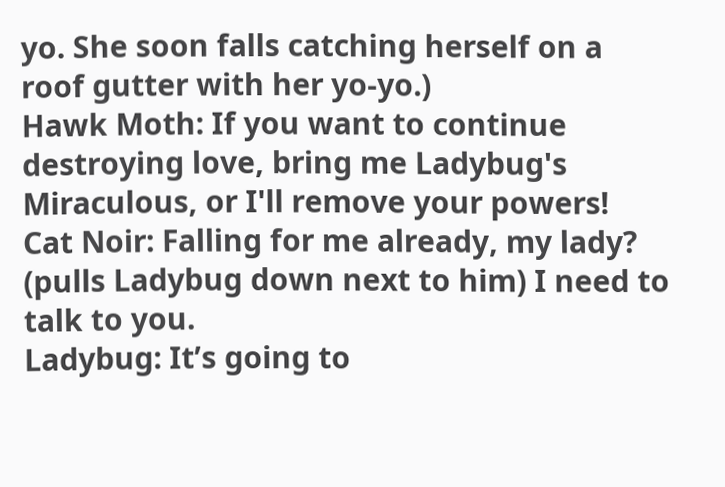yo. She soon falls catching herself on a roof gutter with her yo-yo.)
Hawk Moth: If you want to continue destroying love, bring me Ladybug's Miraculous, or I'll remove your powers!
Cat Noir: Falling for me already, my lady? (pulls Ladybug down next to him) I need to talk to you.
Ladybug: It’s going to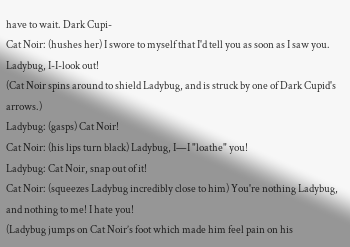have to wait. Dark Cupi-
Cat Noir: (hushes her) I swore to myself that I'd tell you as soon as I saw you. Ladybug, I-I-look out!
(Cat Noir spins around to shield Ladybug, and is struck by one of Dark Cupid's arrows.)
Ladybug: (gasps) Cat Noir!
Cat Noir: (his lips turn black) Ladybug, I—I "loathe" you!
Ladybug: Cat Noir, snap out of it!
Cat Noir: (squeezes Ladybug incredibly close to him) You're nothing Ladybug, and nothing to me! I hate you!
(Ladybug jumps on Cat Noir’s foot which made him feel pain on his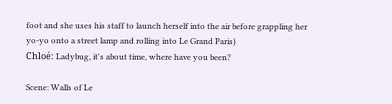foot and she uses his staff to launch herself into the air before grappling her yo-yo onto a street lamp and rolling into Le Grand Paris)
Chloé: Ladybug, it's about time, where have you been?

Scene: Walls of Le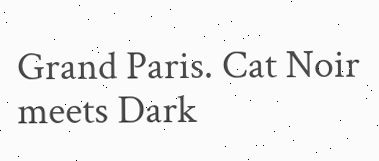Grand Paris. Cat Noir meets Dark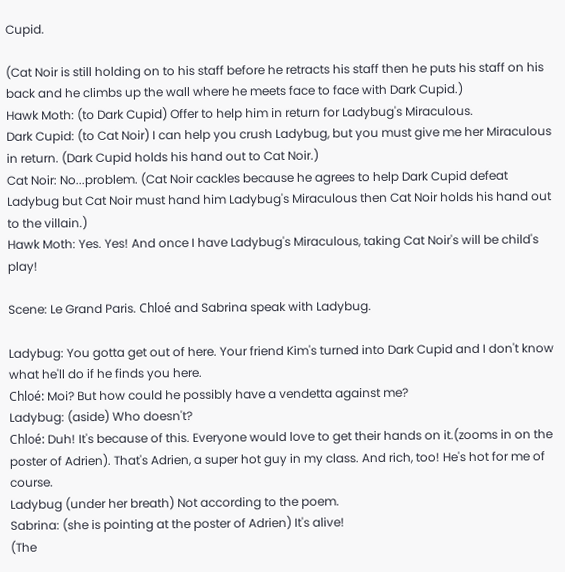Cupid.

(Cat Noir is still holding on to his staff before he retracts his staff then he puts his staff on his back and he climbs up the wall where he meets face to face with Dark Cupid.)
Hawk Moth: (to Dark Cupid) Offer to help him in return for Ladybug's Miraculous.
Dark Cupid: (to Cat Noir) I can help you crush Ladybug, but you must give me her Miraculous in return. (Dark Cupid holds his hand out to Cat Noir.)
Cat Noir: No...problem. (Cat Noir cackles because he agrees to help Dark Cupid defeat Ladybug but Cat Noir must hand him Ladybug's Miraculous then Cat Noir holds his hand out to the villain.)
Hawk Moth: Yes. Yes! And once I have Ladybug's Miraculous, taking Cat Noir's will be child's play!

Scene: Le Grand Paris. Chloé and Sabrina speak with Ladybug.

Ladybug: You gotta get out of here. Your friend Kim's turned into Dark Cupid and I don't know what he'll do if he finds you here.
Chloé: Moi? But how could he possibly have a vendetta against me?
Ladybug: (aside) Who doesn't?
Chloé: Duh! It's because of this. Everyone would love to get their hands on it.(zooms in on the poster of Adrien). That's Adrien, a super hot guy in my class. And rich, too! He's hot for me of course.
Ladybug (under her breath) Not according to the poem.
Sabrina: (she is pointing at the poster of Adrien) It's alive!
(The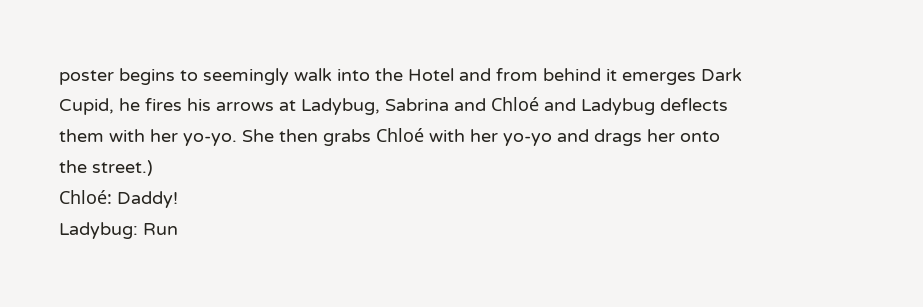poster begins to seemingly walk into the Hotel and from behind it emerges Dark Cupid, he fires his arrows at Ladybug, Sabrina and Chloé and Ladybug deflects them with her yo-yo. She then grabs Chloé with her yo-yo and drags her onto the street.)
Chloé: Daddy!
Ladybug: Run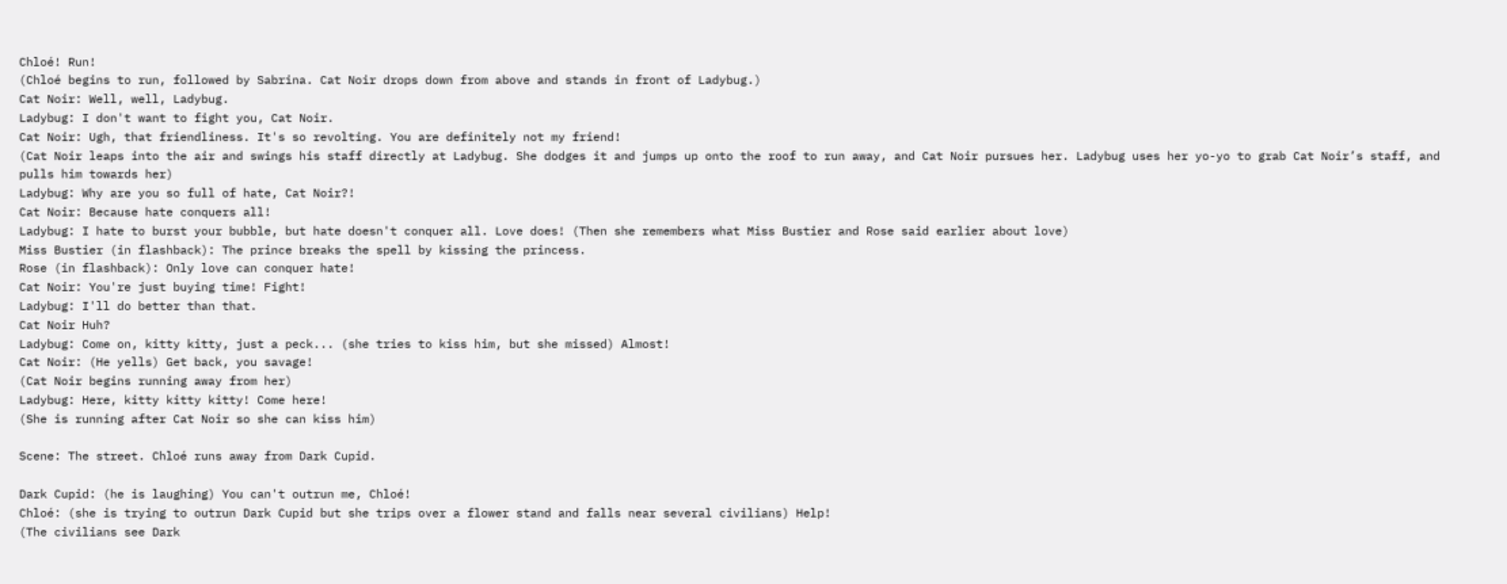Chloé! Run!
(Chloé begins to run, followed by Sabrina. Cat Noir drops down from above and stands in front of Ladybug.)
Cat Noir: Well, well, Ladybug.
Ladybug: I don't want to fight you, Cat Noir.
Cat Noir: Ugh, that friendliness. It's so revolting. You are definitely not my friend!
(Cat Noir leaps into the air and swings his staff directly at Ladybug. She dodges it and jumps up onto the roof to run away, and Cat Noir pursues her. Ladybug uses her yo-yo to grab Cat Noir’s staff, and pulls him towards her)
Ladybug: Why are you so full of hate, Cat Noir?!
Cat Noir: Because hate conquers all!
Ladybug: I hate to burst your bubble, but hate doesn't conquer all. Love does! (Then she remembers what Miss Bustier and Rose said earlier about love)
Miss Bustier (in flashback): The prince breaks the spell by kissing the princess.
Rose (in flashback): Only love can conquer hate!
Cat Noir: You're just buying time! Fight!
Ladybug: I'll do better than that.
Cat Noir Huh?
Ladybug: Come on, kitty kitty, just a peck... (she tries to kiss him, but she missed) Almost!
Cat Noir: (He yells) Get back, you savage!
(Cat Noir begins running away from her)
Ladybug: Here, kitty kitty kitty! Come here!
(She is running after Cat Noir so she can kiss him)

Scene: The street. Chloé runs away from Dark Cupid.

Dark Cupid: (he is laughing) You can't outrun me, Chloé!
Chloé: (she is trying to outrun Dark Cupid but she trips over a flower stand and falls near several civilians) Help!
(The civilians see Dark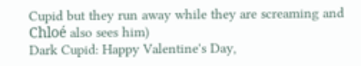Cupid but they run away while they are screaming and Chloé also sees him)
Dark Cupid: Happy Valentine's Day,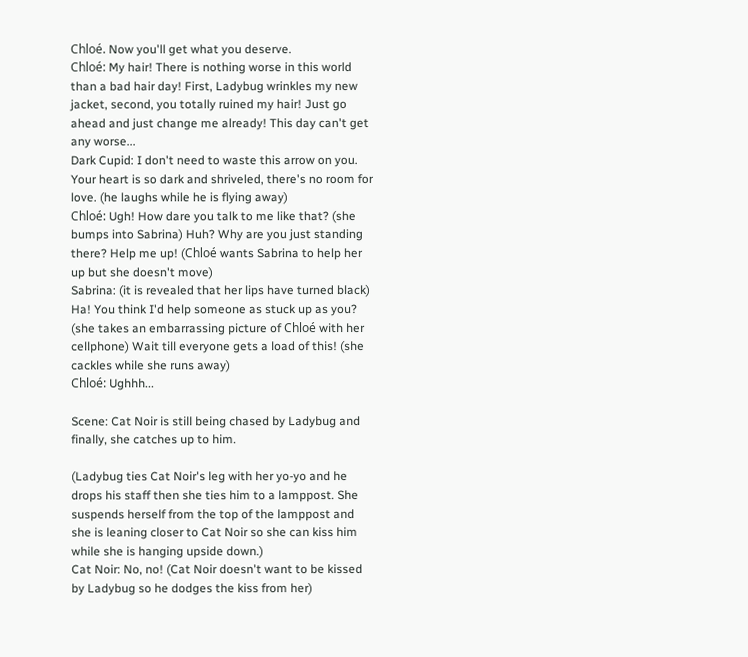Chloé. Now you'll get what you deserve.
Chloé: My hair! There is nothing worse in this world than a bad hair day! First, Ladybug wrinkles my new jacket, second, you totally ruined my hair! Just go ahead and just change me already! This day can't get any worse...
Dark Cupid: I don't need to waste this arrow on you. Your heart is so dark and shriveled, there's no room for love. (he laughs while he is flying away)
Chloé: Ugh! How dare you talk to me like that? (she bumps into Sabrina) Huh? Why are you just standing there? Help me up! (Chloé wants Sabrina to help her up but she doesn't move)
Sabrina: (it is revealed that her lips have turned black) Ha! You think I'd help someone as stuck up as you? (she takes an embarrassing picture of Chloé with her cellphone) Wait till everyone gets a load of this! (she cackles while she runs away)
Chloé: Ughhh...

Scene: Cat Noir is still being chased by Ladybug and finally, she catches up to him.

(Ladybug ties Cat Noir's leg with her yo-yo and he drops his staff then she ties him to a lamppost. She suspends herself from the top of the lamppost and she is leaning closer to Cat Noir so she can kiss him while she is hanging upside down.)
Cat Noir: No, no! (Cat Noir doesn't want to be kissed by Ladybug so he dodges the kiss from her)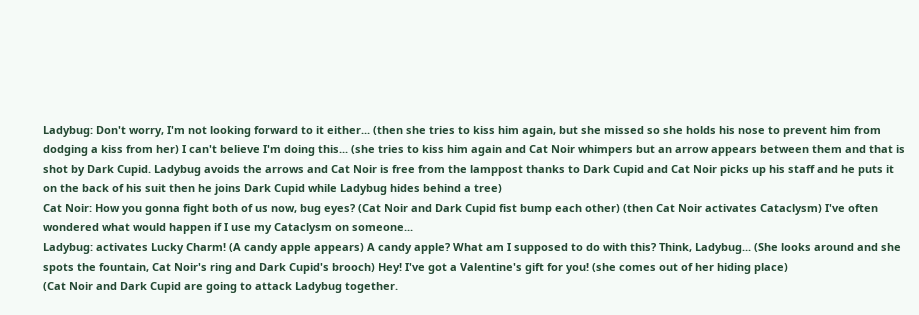Ladybug: Don't worry, I'm not looking forward to it either... (then she tries to kiss him again, but she missed so she holds his nose to prevent him from dodging a kiss from her) I can't believe I'm doing this... (she tries to kiss him again and Cat Noir whimpers but an arrow appears between them and that is shot by Dark Cupid. Ladybug avoids the arrows and Cat Noir is free from the lamppost thanks to Dark Cupid and Cat Noir picks up his staff and he puts it on the back of his suit then he joins Dark Cupid while Ladybug hides behind a tree)
Cat Noir: How you gonna fight both of us now, bug eyes? (Cat Noir and Dark Cupid fist bump each other) (then Cat Noir activates Cataclysm) I've often wondered what would happen if I use my Cataclysm on someone...
Ladybug: activates Lucky Charm! (A candy apple appears) A candy apple? What am I supposed to do with this? Think, Ladybug... (She looks around and she spots the fountain, Cat Noir's ring and Dark Cupid's brooch) Hey! I've got a Valentine's gift for you! (she comes out of her hiding place)
(Cat Noir and Dark Cupid are going to attack Ladybug together.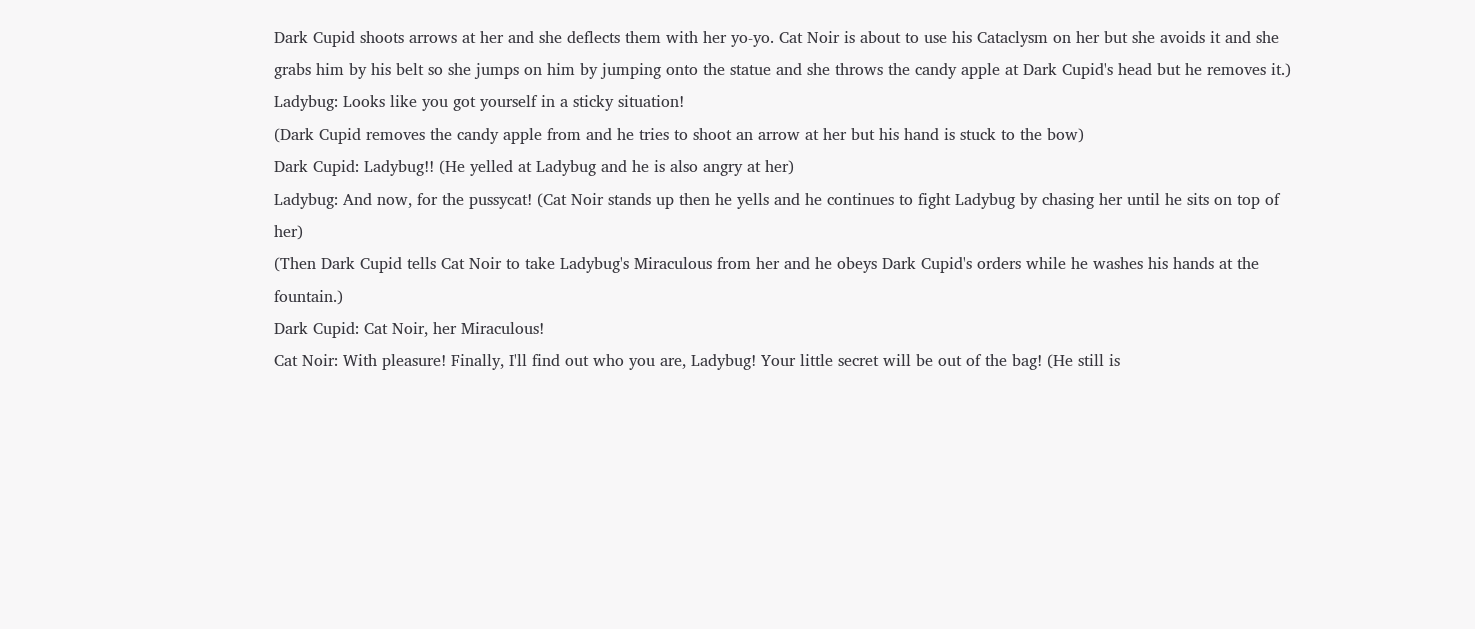Dark Cupid shoots arrows at her and she deflects them with her yo-yo. Cat Noir is about to use his Cataclysm on her but she avoids it and she grabs him by his belt so she jumps on him by jumping onto the statue and she throws the candy apple at Dark Cupid's head but he removes it.)
Ladybug: Looks like you got yourself in a sticky situation!
(Dark Cupid removes the candy apple from and he tries to shoot an arrow at her but his hand is stuck to the bow)
Dark Cupid: Ladybug!! (He yelled at Ladybug and he is also angry at her)
Ladybug: And now, for the pussycat! (Cat Noir stands up then he yells and he continues to fight Ladybug by chasing her until he sits on top of her)
(Then Dark Cupid tells Cat Noir to take Ladybug's Miraculous from her and he obeys Dark Cupid's orders while he washes his hands at the fountain.)
Dark Cupid: Cat Noir, her Miraculous!
Cat Noir: With pleasure! Finally, I'll find out who you are, Ladybug! Your little secret will be out of the bag! (He still is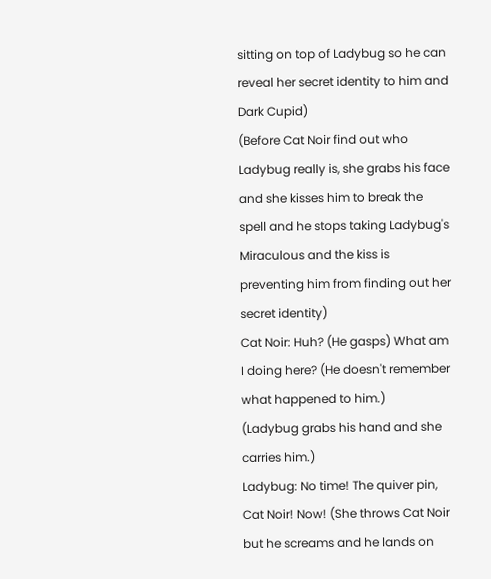sitting on top of Ladybug so he can reveal her secret identity to him and Dark Cupid)
(Before Cat Noir find out who Ladybug really is, she grabs his face and she kisses him to break the spell and he stops taking Ladybug's Miraculous and the kiss is preventing him from finding out her secret identity)
Cat Noir: Huh? (He gasps) What am I doing here? (He doesn't remember what happened to him.)
(Ladybug grabs his hand and she carries him.)
Ladybug: No time! The quiver pin, Cat Noir! Now! (She throws Cat Noir but he screams and he lands on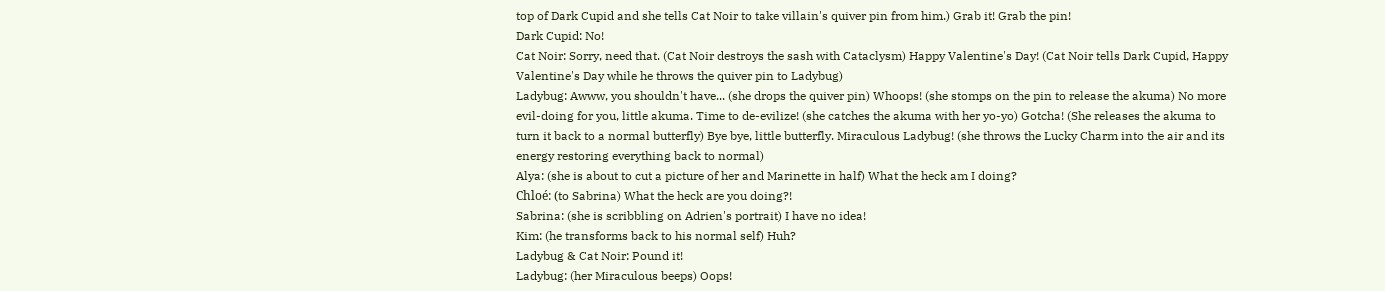top of Dark Cupid and she tells Cat Noir to take villain's quiver pin from him.) Grab it! Grab the pin!
Dark Cupid: No!
Cat Noir: Sorry, need that. (Cat Noir destroys the sash with Cataclysm) Happy Valentine's Day! (Cat Noir tells Dark Cupid, Happy Valentine's Day while he throws the quiver pin to Ladybug)
Ladybug: Awww, you shouldn't have... (she drops the quiver pin) Whoops! (she stomps on the pin to release the akuma) No more evil-doing for you, little akuma. Time to de-evilize! (she catches the akuma with her yo-yo) Gotcha! (She releases the akuma to turn it back to a normal butterfly) Bye bye, little butterfly. Miraculous Ladybug! (she throws the Lucky Charm into the air and its energy restoring everything back to normal)
Alya: (she is about to cut a picture of her and Marinette in half) What the heck am I doing?
Chloé: (to Sabrina) What the heck are you doing?!
Sabrina: (she is scribbling on Adrien's portrait) I have no idea!
Kim: (he transforms back to his normal self) Huh?
Ladybug & Cat Noir: Pound it!
Ladybug: (her Miraculous beeps) Oops!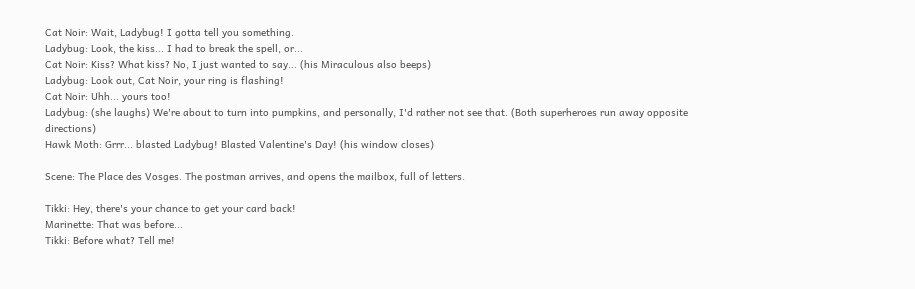Cat Noir: Wait, Ladybug! I gotta tell you something.
Ladybug: Look, the kiss... I had to break the spell, or...
Cat Noir: Kiss? What kiss? No, I just wanted to say... (his Miraculous also beeps)
Ladybug: Look out, Cat Noir, your ring is flashing!
Cat Noir: Uhh... yours too!
Ladybug: (she laughs) We're about to turn into pumpkins, and personally, I'd rather not see that. (Both superheroes run away opposite directions)
Hawk Moth: Grrr... blasted Ladybug! Blasted Valentine's Day! (his window closes)

Scene: The Place des Vosges. The postman arrives, and opens the mailbox, full of letters.

Tikki: Hey, there's your chance to get your card back!
Marinette: That was before...
Tikki: Before what? Tell me!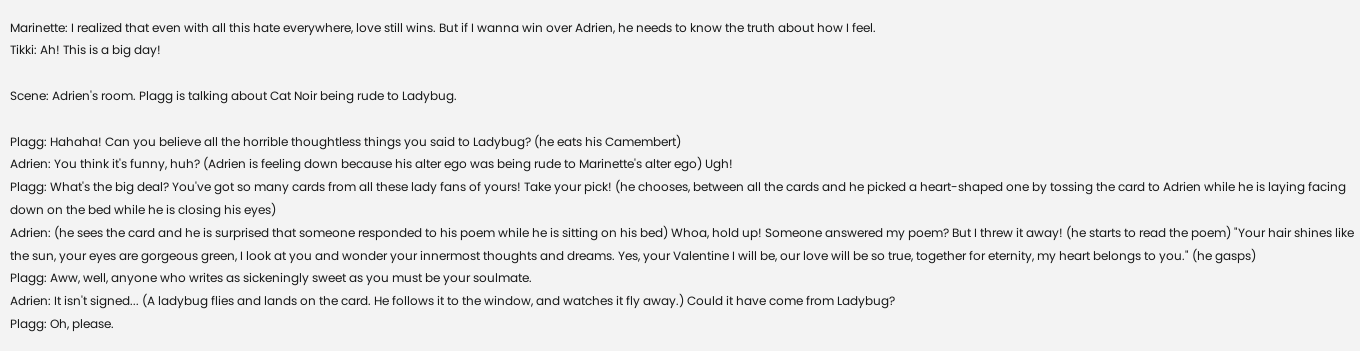Marinette: I realized that even with all this hate everywhere, love still wins. But if I wanna win over Adrien, he needs to know the truth about how I feel.
Tikki: Ah! This is a big day!

Scene: Adrien's room. Plagg is talking about Cat Noir being rude to Ladybug.

Plagg: Hahaha! Can you believe all the horrible thoughtless things you said to Ladybug? (he eats his Camembert)
Adrien: You think it's funny, huh? (Adrien is feeling down because his alter ego was being rude to Marinette's alter ego) Ugh!
Plagg: What's the big deal? You've got so many cards from all these lady fans of yours! Take your pick! (he chooses, between all the cards and he picked a heart-shaped one by tossing the card to Adrien while he is laying facing down on the bed while he is closing his eyes)
Adrien: (he sees the card and he is surprised that someone responded to his poem while he is sitting on his bed) Whoa, hold up! Someone answered my poem? But I threw it away! (he starts to read the poem) "Your hair shines like the sun, your eyes are gorgeous green, I look at you and wonder your innermost thoughts and dreams. Yes, your Valentine I will be, our love will be so true, together for eternity, my heart belongs to you." (he gasps)
Plagg: Aww, well, anyone who writes as sickeningly sweet as you must be your soulmate.
Adrien: It isn't signed... (A ladybug flies and lands on the card. He follows it to the window, and watches it fly away.) Could it have come from Ladybug?
Plagg: Oh, please.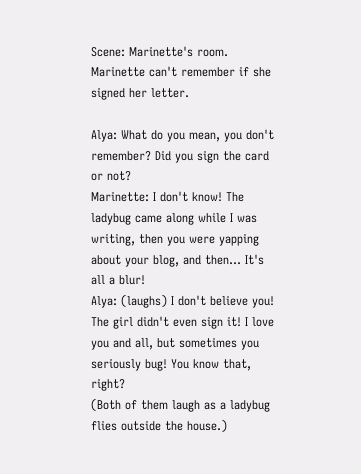Scene: Marinette's room. Marinette can't remember if she signed her letter.

Alya: What do you mean, you don't remember? Did you sign the card or not?
Marinette: I don't know! The ladybug came along while I was writing, then you were yapping about your blog, and then... It's all a blur!
Alya: (laughs) I don't believe you! The girl didn't even sign it! I love you and all, but sometimes you seriously bug! You know that, right?
(Both of them laugh as a ladybug flies outside the house.)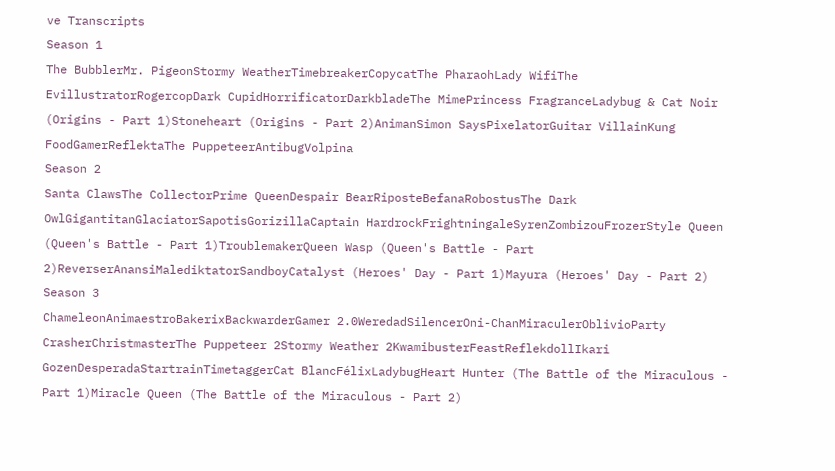ve Transcripts
Season 1
The BubblerMr. PigeonStormy WeatherTimebreakerCopycatThe PharaohLady WifiThe EvillustratorRogercopDark CupidHorrificatorDarkbladeThe MimePrincess FragranceLadybug & Cat Noir (Origins - Part 1)Stoneheart (Origins - Part 2)AnimanSimon SaysPixelatorGuitar VillainKung FoodGamerReflektaThe PuppeteerAntibugVolpina
Season 2
Santa ClawsThe CollectorPrime QueenDespair BearRiposteBefanaRobostusThe Dark OwlGigantitanGlaciatorSapotisGorizillaCaptain HardrockFrightningaleSyrenZombizouFrozerStyle Queen (Queen's Battle - Part 1)TroublemakerQueen Wasp (Queen's Battle - Part 2)ReverserAnansiMalediktatorSandboyCatalyst (Heroes' Day - Part 1)Mayura (Heroes' Day - Part 2)
Season 3
ChameleonAnimaestroBakerixBackwarderGamer 2.0WeredadSilencerOni-ChanMiraculerOblivioParty CrasherChristmasterThe Puppeteer 2Stormy Weather 2KwamibusterFeastReflekdollIkari GozenDesperadaStartrainTimetaggerCat BlancFélixLadybugHeart Hunter (The Battle of the Miraculous - Part 1)Miracle Queen (The Battle of the Miraculous - Part 2)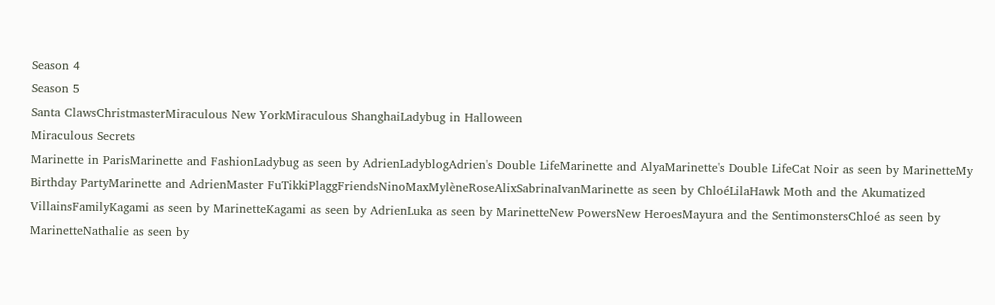Season 4
Season 5
Santa ClawsChristmasterMiraculous New YorkMiraculous ShanghaiLadybug in Halloween
Miraculous Secrets
Marinette in ParisMarinette and FashionLadybug as seen by AdrienLadyblogAdrien's Double LifeMarinette and AlyaMarinette's Double LifeCat Noir as seen by MarinetteMy Birthday PartyMarinette and AdrienMaster FuTikkiPlaggFriendsNinoMaxMylèneRoseAlixSabrinaIvanMarinette as seen by ChloéLilaHawk Moth and the Akumatized VillainsFamilyKagami as seen by MarinetteKagami as seen by AdrienLuka as seen by MarinetteNew PowersNew HeroesMayura and the SentimonstersChloé as seen by MarinetteNathalie as seen by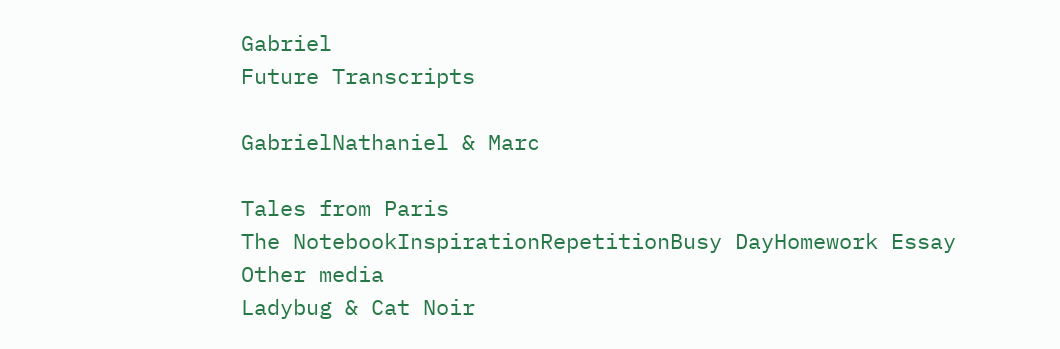Gabriel
Future Transcripts

GabrielNathaniel & Marc

Tales from Paris
The NotebookInspirationRepetitionBusy DayHomework Essay
Other media
Ladybug & Cat Noir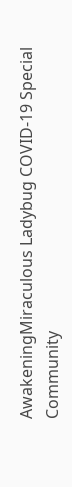AwakeningMiraculous Ladybug COVID-19 Special
Community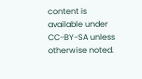content is available under CC-BY-SA unless otherwise noted.